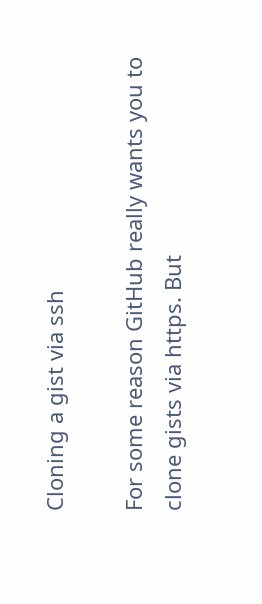Cloning a gist via ssh

For some reason GitHub really wants you to clone gists via https. But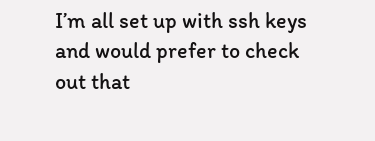I’m all set up with ssh keys and would prefer to check out that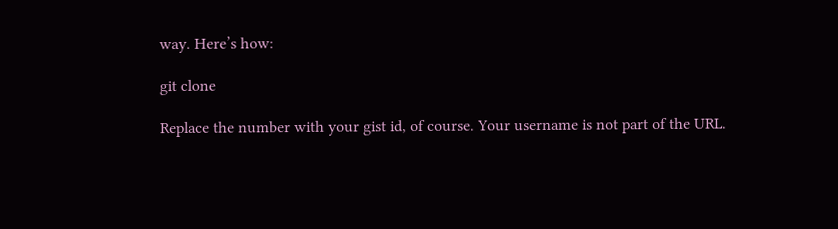way. Here’s how:

git clone

Replace the number with your gist id, of course. Your username is not part of the URL.